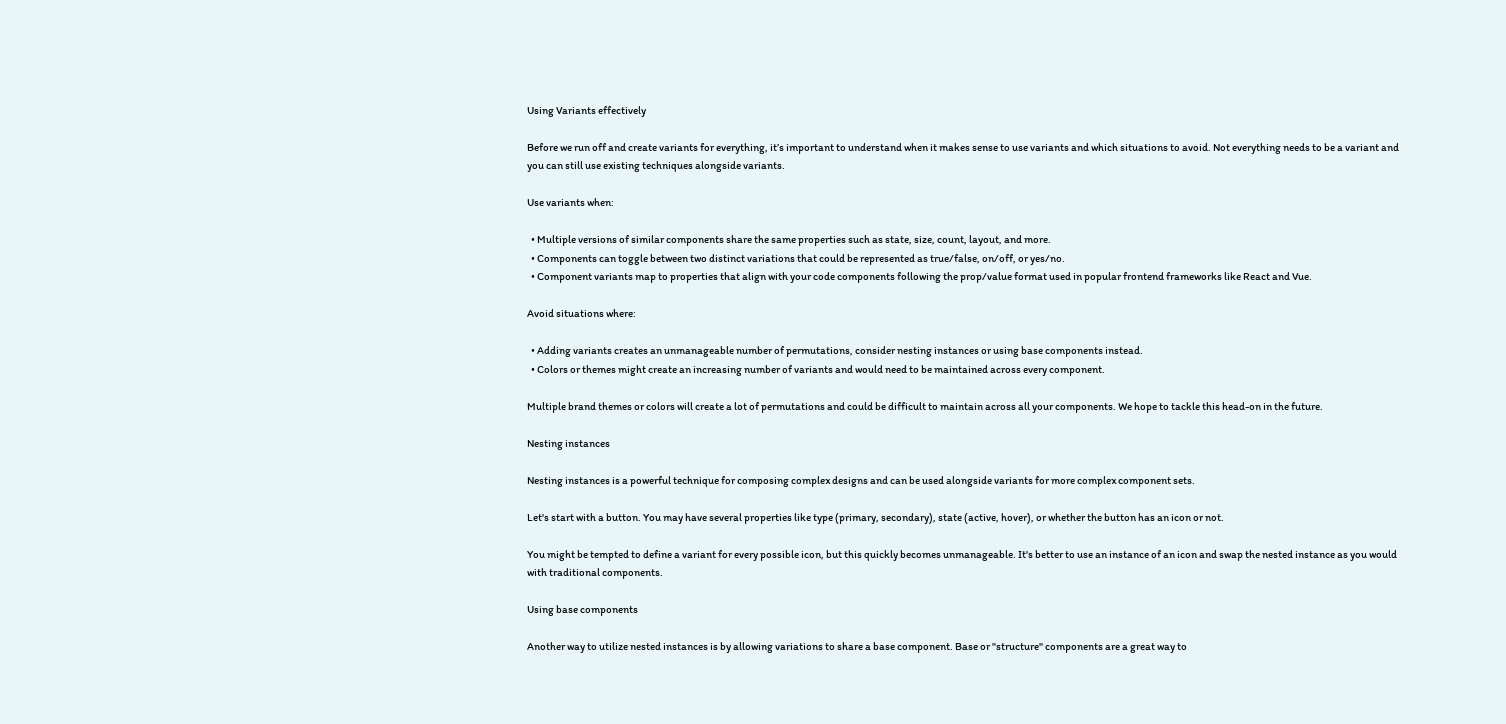Using Variants effectively

Before we run off and create variants for everything, it’s important to understand when it makes sense to use variants and which situations to avoid. Not everything needs to be a variant and you can still use existing techniques alongside variants.

Use variants when:

  • Multiple versions of similar components share the same properties such as state, size, count, layout, and more.
  • Components can toggle between two distinct variations that could be represented as true/false, on/off, or yes/no.
  • Component variants map to properties that align with your code components following the prop/value format used in popular frontend frameworks like React and Vue.

Avoid situations where:

  • Adding variants creates an unmanageable number of permutations, consider nesting instances or using base components instead.
  • Colors or themes might create an increasing number of variants and would need to be maintained across every component.

Multiple brand themes or colors will create a lot of permutations and could be difficult to maintain across all your components. We hope to tackle this head-on in the future.

Nesting instances

Nesting instances is a powerful technique for composing complex designs and can be used alongside variants for more complex component sets.

Let's start with a button. You may have several properties like type (primary, secondary), state (active, hover), or whether the button has an icon or not.

You might be tempted to define a variant for every possible icon, but this quickly becomes unmanageable. It's better to use an instance of an icon and swap the nested instance as you would with traditional components.

Using base components

Another way to utilize nested instances is by allowing variations to share a base component. Base or "structure" components are a great way to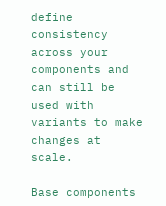define consistency across your components and can still be used with variants to make changes at scale.

Base components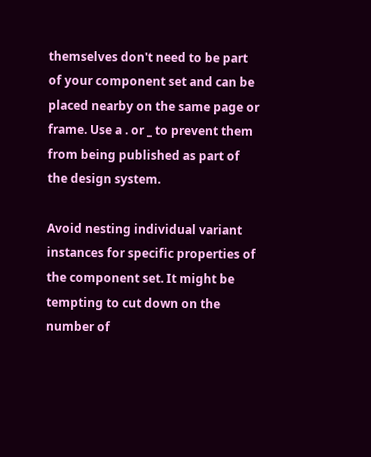themselves don't need to be part of your component set and can be placed nearby on the same page or frame. Use a . or _ to prevent them from being published as part of the design system.

Avoid nesting individual variant instances for specific properties of the component set. It might be tempting to cut down on the number of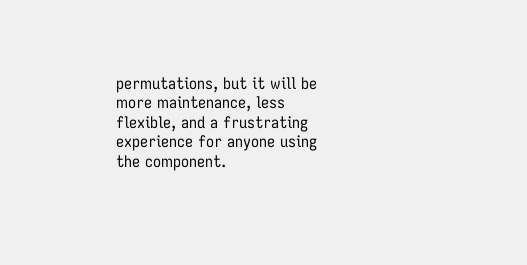permutations, but it will be more maintenance, less flexible, and a frustrating experience for anyone using the component.